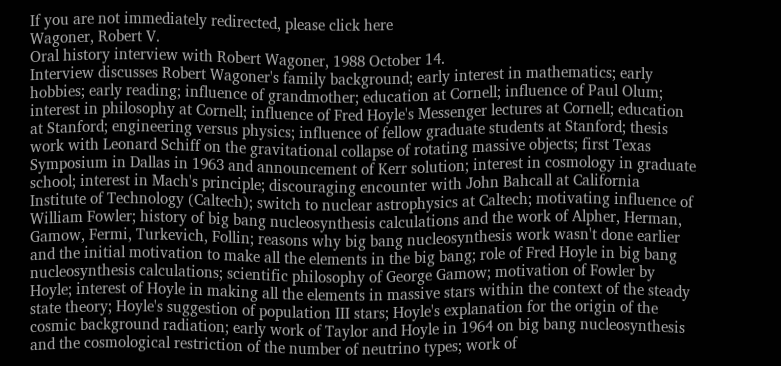If you are not immediately redirected, please click here
Wagoner, Robert V.
Oral history interview with Robert Wagoner, 1988 October 14.
Interview discusses Robert Wagoner's family background; early interest in mathematics; early hobbies; early reading; influence of grandmother; education at Cornell; influence of Paul Olum; interest in philosophy at Cornell; influence of Fred Hoyle's Messenger lectures at Cornell; education at Stanford; engineering versus physics; influence of fellow graduate students at Stanford; thesis work with Leonard Schiff on the gravitational collapse of rotating massive objects; first Texas Symposium in Dallas in 1963 and announcement of Kerr solution; interest in cosmology in graduate school; interest in Mach's principle; discouraging encounter with John Bahcall at California Institute of Technology (Caltech); switch to nuclear astrophysics at Caltech; motivating influence of William Fowler; history of big bang nucleosynthesis calculations and the work of Alpher, Herman, Gamow, Fermi, Turkevich, Follin; reasons why big bang nucleosynthesis work wasn't done earlier and the initial motivation to make all the elements in the big bang; role of Fred Hoyle in big bang nucleosynthesis calculations; scientific philosophy of George Gamow; motivation of Fowler by Hoyle; interest of Hoyle in making all the elements in massive stars within the context of the steady state theory; Hoyle's suggestion of population III stars; Hoyle's explanation for the origin of the cosmic background radiation; early work of Taylor and Hoyle in 1964 on big bang nucleosynthesis and the cosmological restriction of the number of neutrino types; work of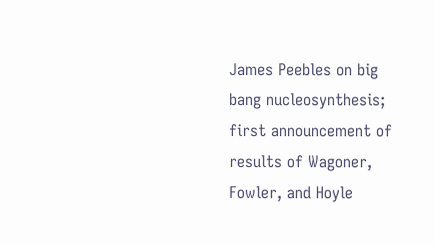James Peebles on big bang nucleosynthesis; first announcement of results of Wagoner, Fowler, and Hoyle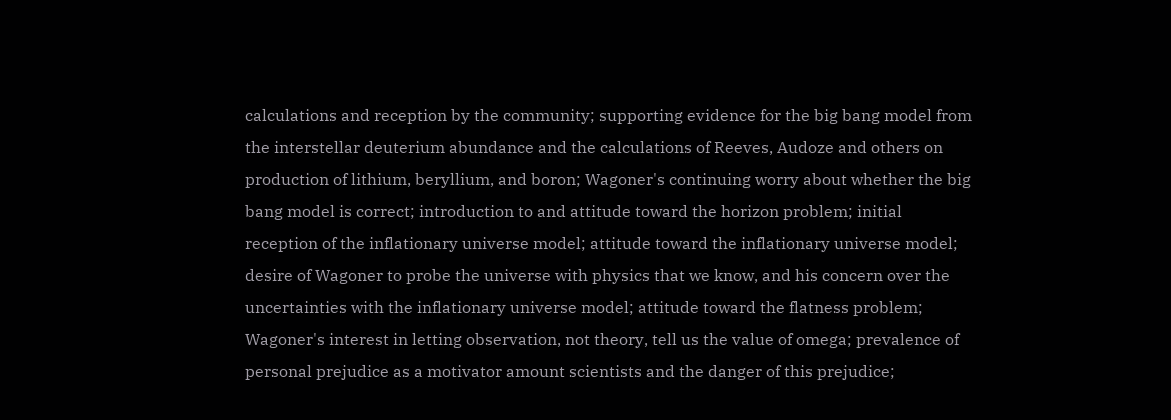calculations and reception by the community; supporting evidence for the big bang model from the interstellar deuterium abundance and the calculations of Reeves, Audoze and others on production of lithium, beryllium, and boron; Wagoner's continuing worry about whether the big bang model is correct; introduction to and attitude toward the horizon problem; initial reception of the inflationary universe model; attitude toward the inflationary universe model; desire of Wagoner to probe the universe with physics that we know, and his concern over the uncertainties with the inflationary universe model; attitude toward the flatness problem; Wagoner's interest in letting observation, not theory, tell us the value of omega; prevalence of personal prejudice as a motivator amount scientists and the danger of this prejudice;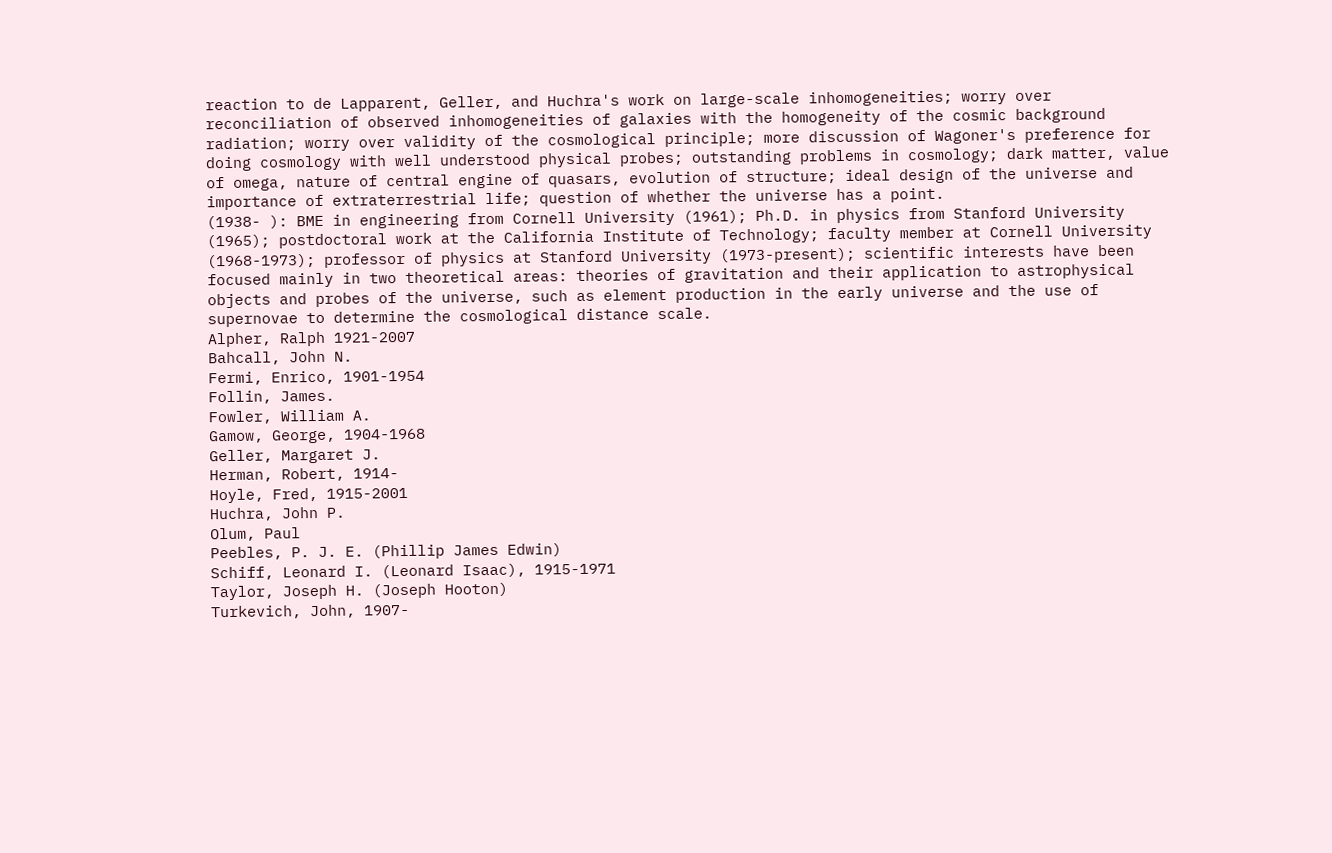reaction to de Lapparent, Geller, and Huchra's work on large-scale inhomogeneities; worry over reconciliation of observed inhomogeneities of galaxies with the homogeneity of the cosmic background radiation; worry over validity of the cosmological principle; more discussion of Wagoner's preference for doing cosmology with well understood physical probes; outstanding problems in cosmology; dark matter, value of omega, nature of central engine of quasars, evolution of structure; ideal design of the universe and importance of extraterrestrial life; question of whether the universe has a point.
(1938- ): BME in engineering from Cornell University (1961); Ph.D. in physics from Stanford University (1965); postdoctoral work at the California Institute of Technology; faculty member at Cornell University (1968-1973); professor of physics at Stanford University (1973-present); scientific interests have been focused mainly in two theoretical areas: theories of gravitation and their application to astrophysical objects and probes of the universe, such as element production in the early universe and the use of supernovae to determine the cosmological distance scale.
Alpher, Ralph 1921-2007
Bahcall, John N.
Fermi, Enrico, 1901-1954
Follin, James.
Fowler, William A.
Gamow, George, 1904-1968
Geller, Margaret J.
Herman, Robert, 1914-
Hoyle, Fred, 1915-2001
Huchra, John P.
Olum, Paul
Peebles, P. J. E. (Phillip James Edwin)
Schiff, Leonard I. (Leonard Isaac), 1915-1971
Taylor, Joseph H. (Joseph Hooton)
Turkevich, John, 1907-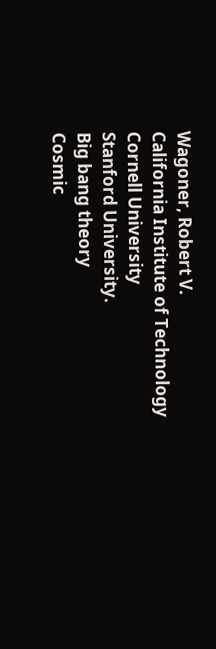Wagoner, Robert V.
California Institute of Technology
Cornell University
Stanford University.
Big bang theory
Cosmic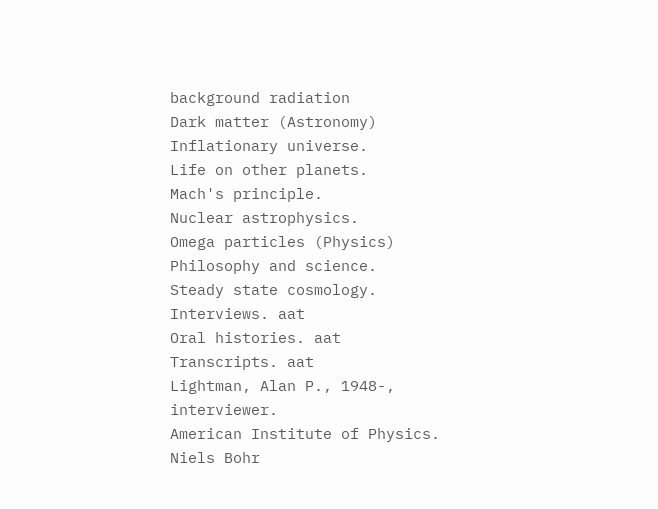background radiation
Dark matter (Astronomy)
Inflationary universe.
Life on other planets.
Mach's principle.
Nuclear astrophysics.
Omega particles (Physics)
Philosophy and science.
Steady state cosmology.
Interviews. aat
Oral histories. aat
Transcripts. aat
Lightman, Alan P., 1948-, interviewer.
American Institute of Physics. Niels Bohr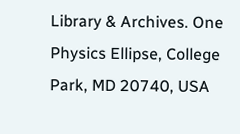Library & Archives. One Physics Ellipse, College Park, MD 20740, USA